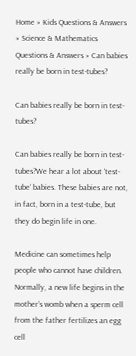Home » Kids Questions & Answers » Science & Mathematics Questions & Answers » Can babies really be born in test-tubes?

Can babies really be born in test-tubes?

Can babies really be born in test-tubes?We hear a lot about ‘test-tube’ babies. These babies are not, in fact, born in a test-tube, but they do begin life in one.

Medicine can sometimes help people who cannot have children. Normally, a new life begins in the mother’s womb when a sperm cell from the father fertilizes an egg cell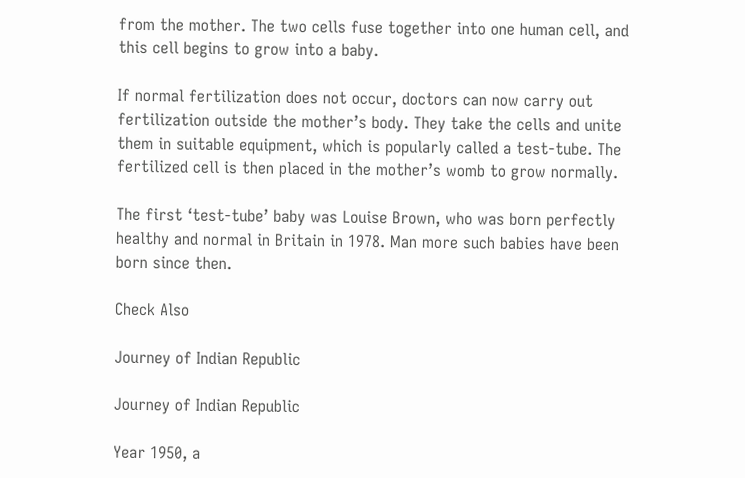from the mother. The two cells fuse together into one human cell, and this cell begins to grow into a baby.

If normal fertilization does not occur, doctors can now carry out fertilization outside the mother’s body. They take the cells and unite them in suitable equipment, which is popularly called a test-tube. The fertilized cell is then placed in the mother’s womb to grow normally.

The first ‘test-tube’ baby was Louise Brown, who was born perfectly healthy and normal in Britain in 1978. Man more such babies have been born since then.

Check Also

Journey of Indian Republic

Journey of Indian Republic

Year 1950, a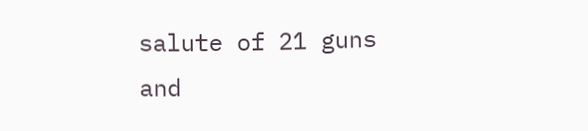salute of 21 guns and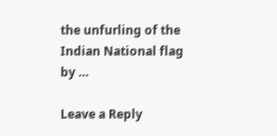the unfurling of the Indian National flag by …

Leave a Reply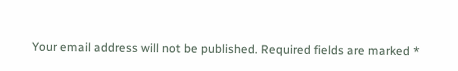Your email address will not be published. Required fields are marked *